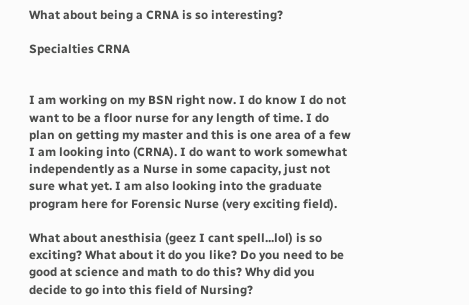What about being a CRNA is so interesting?

Specialties CRNA


I am working on my BSN right now. I do know I do not want to be a floor nurse for any length of time. I do plan on getting my master and this is one area of a few I am looking into (CRNA). I do want to work somewhat independently as a Nurse in some capacity, just not sure what yet. I am also looking into the graduate program here for Forensic Nurse (very exciting field).

What about anesthisia (geez I cant spell...lol) is so exciting? What about it do you like? Do you need to be good at science and math to do this? Why did you decide to go into this field of Nursing?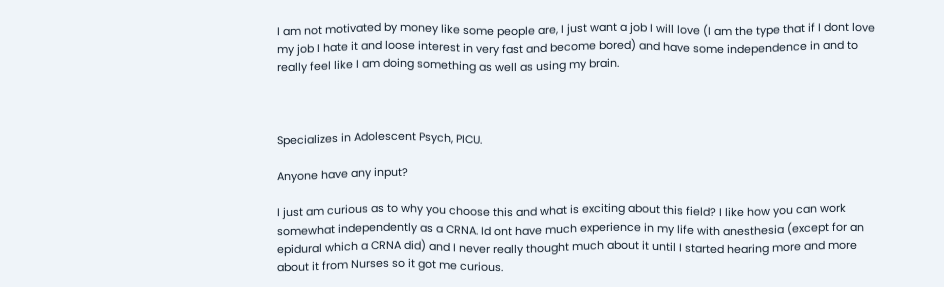I am not motivated by money like some people are, I just want a job I will love (I am the type that if I dont love my job I hate it and loose interest in very fast and become bored) and have some independence in and to really feel like I am doing something as well as using my brain.



Specializes in Adolescent Psych, PICU.

Anyone have any input?

I just am curious as to why you choose this and what is exciting about this field? I like how you can work somewhat independently as a CRNA. Id ont have much experience in my life with anesthesia (except for an epidural which a CRNA did) and I never really thought much about it until I started hearing more and more about it from Nurses so it got me curious.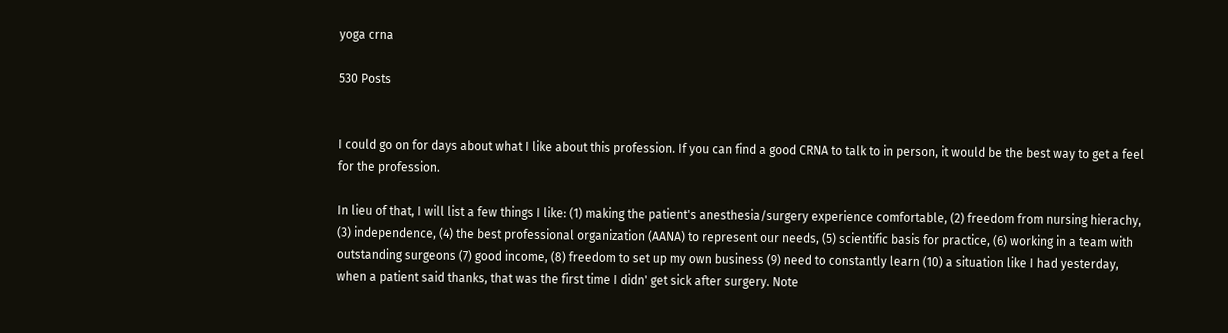yoga crna

530 Posts


I could go on for days about what I like about this profession. If you can find a good CRNA to talk to in person, it would be the best way to get a feel for the profession.

In lieu of that, I will list a few things I like: (1) making the patient's anesthesia/surgery experience comfortable, (2) freedom from nursing hierachy, (3) independence, (4) the best professional organization (AANA) to represent our needs, (5) scientific basis for practice, (6) working in a team with outstanding surgeons (7) good income, (8) freedom to set up my own business (9) need to constantly learn (10) a situation like I had yesterday, when a patient said thanks, that was the first time I didn' get sick after surgery. Note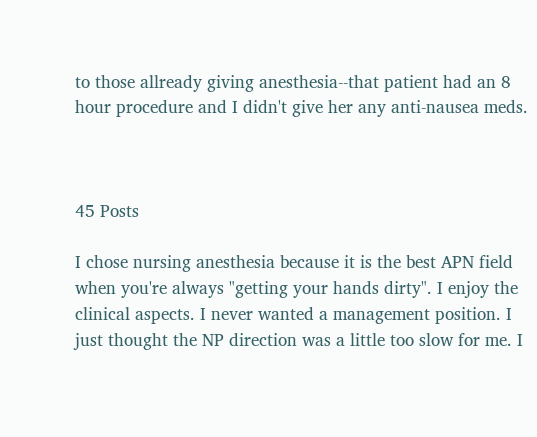to those allready giving anesthesia--that patient had an 8 hour procedure and I didn't give her any anti-nausea meds.



45 Posts

I chose nursing anesthesia because it is the best APN field when you're always "getting your hands dirty". I enjoy the clinical aspects. I never wanted a management position. I just thought the NP direction was a little too slow for me. I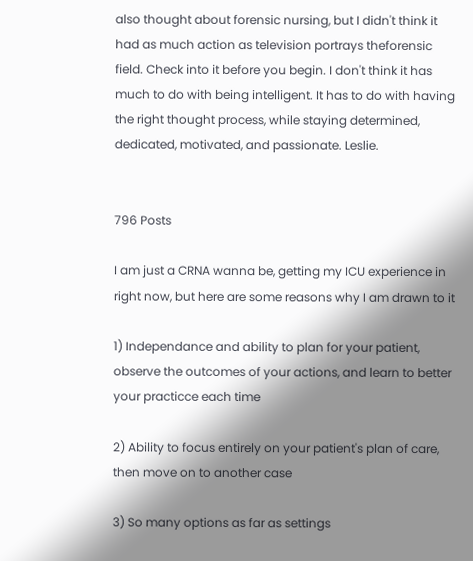also thought about forensic nursing, but I didn't think it had as much action as television portrays theforensic field. Check into it before you begin. I don't think it has much to do with being intelligent. It has to do with having the right thought process, while staying determined, dedicated, motivated, and passionate. Leslie.


796 Posts

I am just a CRNA wanna be, getting my ICU experience in right now, but here are some reasons why I am drawn to it

1) Independance and ability to plan for your patient, observe the outcomes of your actions, and learn to better your practicce each time

2) Ability to focus entirely on your patient's plan of care, then move on to another case

3) So many options as far as settings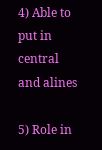4) Able to put in central and alines

5) Role in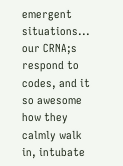emergent situations... our CRNA;s respond to codes, and it so awesome how they calmly walk in, intubate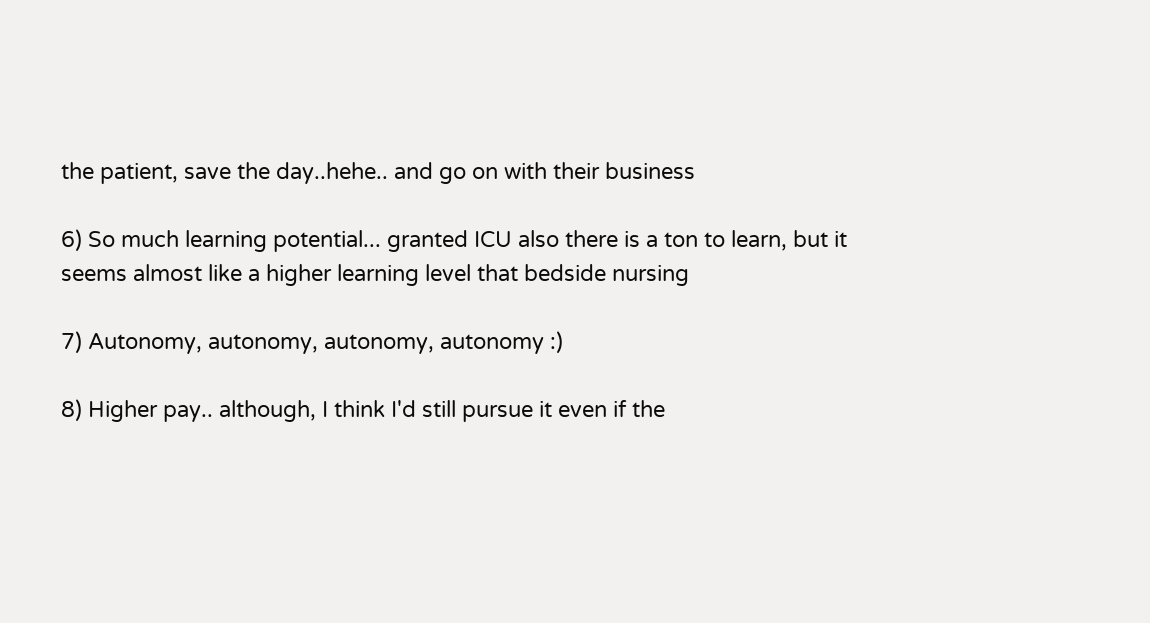the patient, save the day..hehe.. and go on with their business

6) So much learning potential... granted ICU also there is a ton to learn, but it seems almost like a higher learning level that bedside nursing

7) Autonomy, autonomy, autonomy, autonomy :)

8) Higher pay.. although, I think I'd still pursue it even if the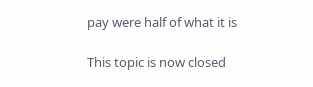pay were half of what it is

This topic is now closed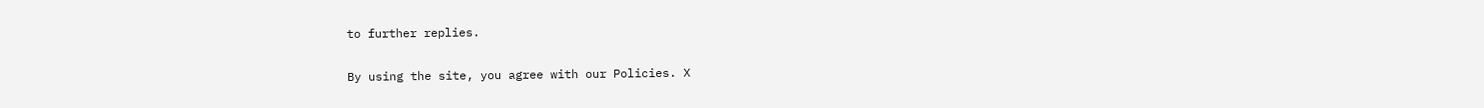to further replies.

By using the site, you agree with our Policies. X